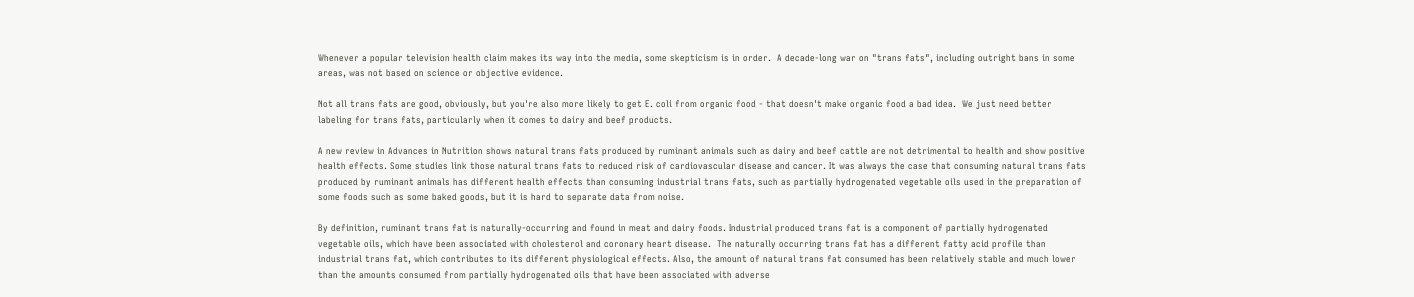Whenever a popular television health claim makes its way into the media, some skepticism is in order.  A decade-long war on "trans fats", including outright bans in some areas, was not based on science or objective evidence.

Not all trans fats are good, obviously, but you're also more likely to get E. coli from organic food - that doesn't make organic food a bad idea.  We just need better labeling for trans fats, particularly when it comes to dairy and beef products.

A new review in Advances in Nutrition shows natural trans fats produced by ruminant animals such as dairy and beef cattle are not detrimental to health and show positive health effects. Some studies link those natural trans fats to reduced risk of cardiovascular disease and cancer. It was always the case that consuming natural trans fats produced by ruminant animals has different health effects than consuming industrial trans fats, such as partially hydrogenated vegetable oils used in the preparation of some foods such as some baked goods, but it is hard to separate data from noise.

By definition, ruminant trans fat is naturally-occurring and found in meat and dairy foods. Industrial produced trans fat is a component of partially hydrogenated vegetable oils, which have been associated with cholesterol and coronary heart disease.  The naturally occurring trans fat has a different fatty acid profile than industrial trans fat, which contributes to its different physiological effects. Also, the amount of natural trans fat consumed has been relatively stable and much lower than the amounts consumed from partially hydrogenated oils that have been associated with adverse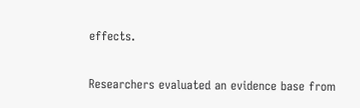effects.

Researchers evaluated an evidence base from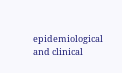epidemiological and clinical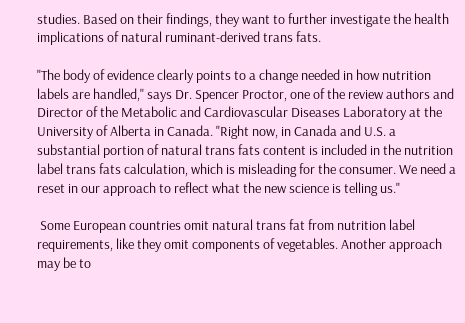studies. Based on their findings, they want to further investigate the health implications of natural ruminant-derived trans fats.

"The body of evidence clearly points to a change needed in how nutrition labels are handled," says Dr. Spencer Proctor, one of the review authors and Director of the Metabolic and Cardiovascular Diseases Laboratory at the University of Alberta in Canada. "Right now, in Canada and U.S. a substantial portion of natural trans fats content is included in the nutrition label trans fats calculation, which is misleading for the consumer. We need a reset in our approach to reflect what the new science is telling us."

 Some European countries omit natural trans fat from nutrition label requirements, like they omit components of vegetables. Another approach may be to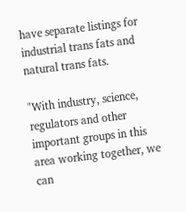have separate listings for industrial trans fats and natural trans fats.

"With industry, science, regulators and other important groups in this area working together, we can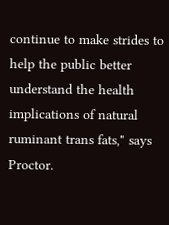continue to make strides to help the public better understand the health implications of natural ruminant trans fats," says Proctor.